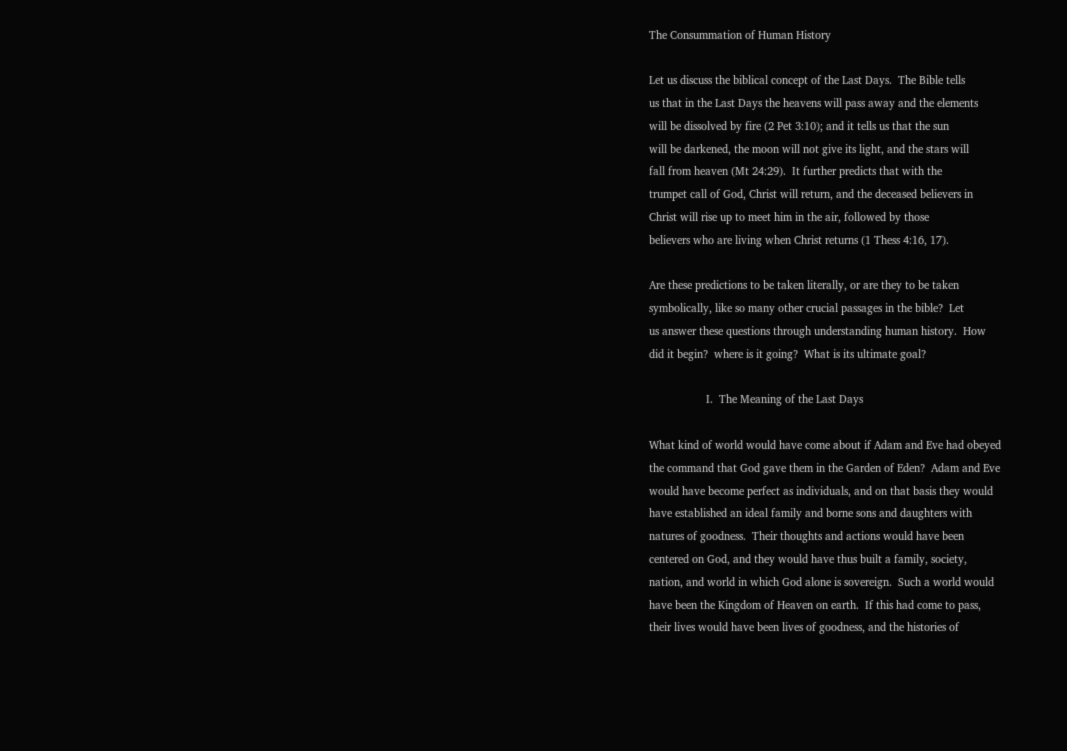The Consummation of Human History

Let us discuss the biblical concept of the Last Days.  The Bible tells
us that in the Last Days the heavens will pass away and the elements
will be dissolved by fire (2 Pet 3:10); and it tells us that the sun
will be darkened, the moon will not give its light, and the stars will
fall from heaven (Mt 24:29).  It further predicts that with the
trumpet call of God, Christ will return, and the deceased believers in
Christ will rise up to meet him in the air, followed by those
believers who are living when Christ returns (1 Thess 4:16, 17).

Are these predictions to be taken literally, or are they to be taken
symbolically, like so many other crucial passages in the bible?  Let
us answer these questions through understanding human history.  How
did it begin?  where is it going?  What is its ultimate goal?

                   I.  The Meaning of the Last Days

What kind of world would have come about if Adam and Eve had obeyed
the command that God gave them in the Garden of Eden?  Adam and Eve
would have become perfect as individuals, and on that basis they would
have established an ideal family and borne sons and daughters with
natures of goodness.  Their thoughts and actions would have been
centered on God, and they would have thus built a family, society,
nation, and world in which God alone is sovereign.  Such a world would
have been the Kingdom of Heaven on earth.  If this had come to pass,
their lives would have been lives of goodness, and the histories of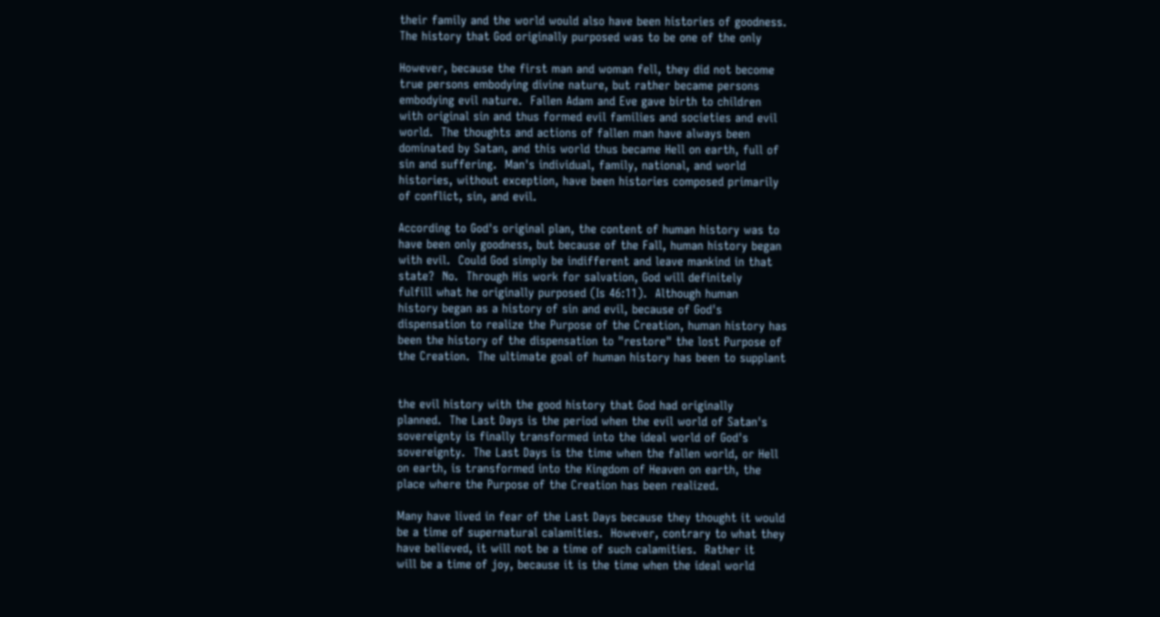their family and the world would also have been histories of goodness.
The history that God originally purposed was to be one of the only

However, because the first man and woman fell, they did not become
true persons embodying divine nature, but rather became persons
embodying evil nature.  Fallen Adam and Eve gave birth to children
with original sin and thus formed evil families and societies and evil
world.  The thoughts and actions of fallen man have always been
dominated by Satan, and this world thus became Hell on earth, full of
sin and suffering.  Man's individual, family, national, and world
histories, without exception, have been histories composed primarily
of conflict, sin, and evil.

According to God's original plan, the content of human history was to
have been only goodness, but because of the Fall, human history began
with evil.  Could God simply be indifferent and leave mankind in that
state?  No.  Through His work for salvation, God will definitely
fulfill what he originally purposed (Is 46:11).  Although human
history began as a history of sin and evil, because of God's
dispensation to realize the Purpose of the Creation, human history has
been the history of the dispensation to "restore" the lost Purpose of
the Creation.  The ultimate goal of human history has been to supplant


the evil history with the good history that God had originally
planned.  The Last Days is the period when the evil world of Satan's
sovereignty is finally transformed into the ideal world of God's
sovereignty.  The Last Days is the time when the fallen world, or Hell
on earth, is transformed into the Kingdom of Heaven on earth, the
place where the Purpose of the Creation has been realized.

Many have lived in fear of the Last Days because they thought it would
be a time of supernatural calamities.  However, contrary to what they
have believed, it will not be a time of such calamities.  Rather it
will be a time of joy, because it is the time when the ideal world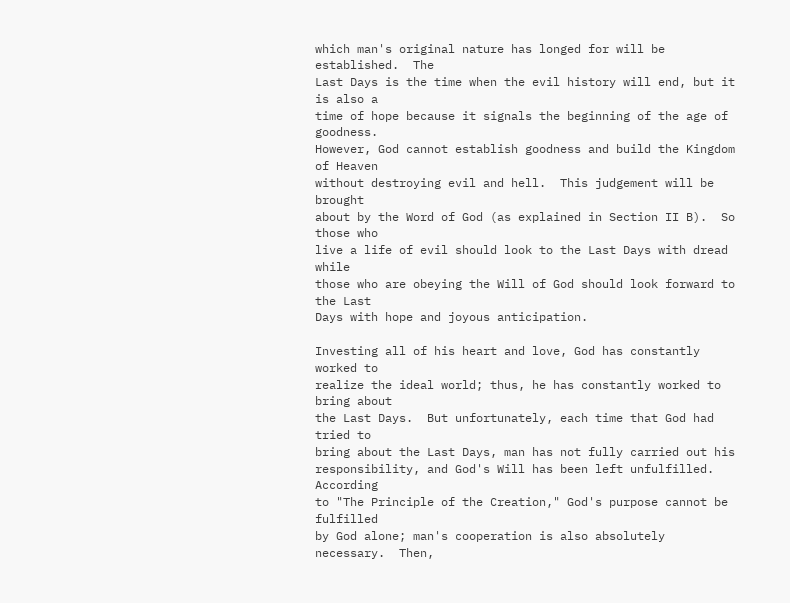which man's original nature has longed for will be established.  The
Last Days is the time when the evil history will end, but it is also a
time of hope because it signals the beginning of the age of goodness.
However, God cannot establish goodness and build the Kingdom of Heaven
without destroying evil and hell.  This judgement will be brought
about by the Word of God (as explained in Section II B).  So those who
live a life of evil should look to the Last Days with dread while
those who are obeying the Will of God should look forward to the Last
Days with hope and joyous anticipation.

Investing all of his heart and love, God has constantly worked to
realize the ideal world; thus, he has constantly worked to bring about
the Last Days.  But unfortunately, each time that God had tried to
bring about the Last Days, man has not fully carried out his
responsibility, and God's Will has been left unfulfilled.  According
to "The Principle of the Creation," God's purpose cannot be fulfilled
by God alone; man's cooperation is also absolutely necessary.  Then,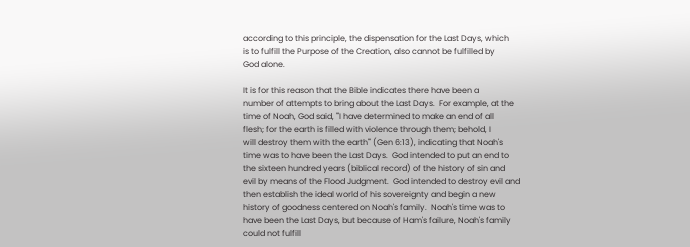according to this principle, the dispensation for the Last Days, which
is to fulfill the Purpose of the Creation, also cannot be fulfilled by
God alone.

It is for this reason that the Bible indicates there have been a
number of attempts to bring about the Last Days.  For example, at the
time of Noah, God said, "'I have determined to make an end of all
flesh; for the earth is filled with violence through them; behold, I
will destroy them with the earth'" (Gen 6:13), indicating that Noah's
time was to have been the Last Days.  God intended to put an end to
the sixteen hundred years (biblical record) of the history of sin and
evil by means of the Flood Judgment.  God intended to destroy evil and
then establish the ideal world of his sovereignty and begin a new
history of goodness centered on Noah's family.  Noah's time was to
have been the Last Days, but because of Ham's failure, Noah's family
could not fulfill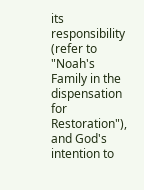its responsibility (refer to "Noah's Family in the
dispensation for Restoration"), and God's intention to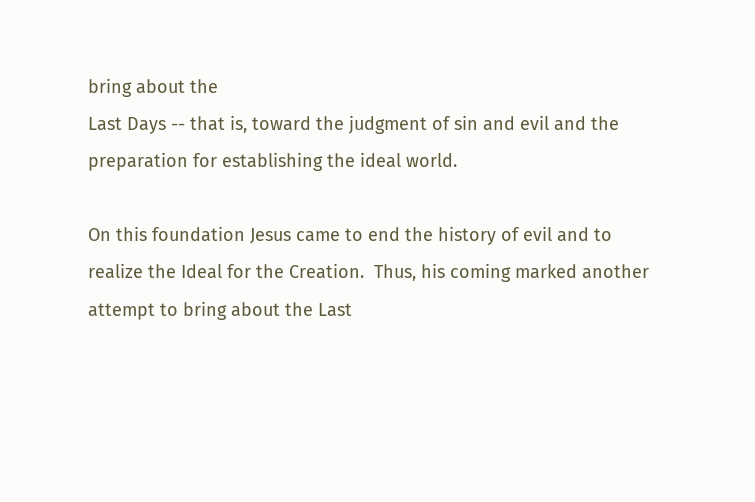bring about the
Last Days -- that is, toward the judgment of sin and evil and the
preparation for establishing the ideal world.

On this foundation Jesus came to end the history of evil and to
realize the Ideal for the Creation.  Thus, his coming marked another
attempt to bring about the Last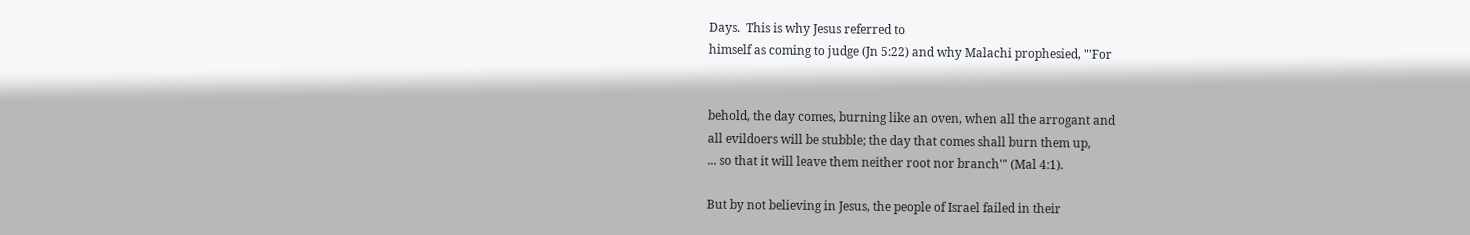Days.  This is why Jesus referred to
himself as coming to judge (Jn 5:22) and why Malachi prophesied, "'For


behold, the day comes, burning like an oven, when all the arrogant and
all evildoers will be stubble; the day that comes shall burn them up,
... so that it will leave them neither root nor branch'" (Mal 4:1).

But by not believing in Jesus, the people of Israel failed in their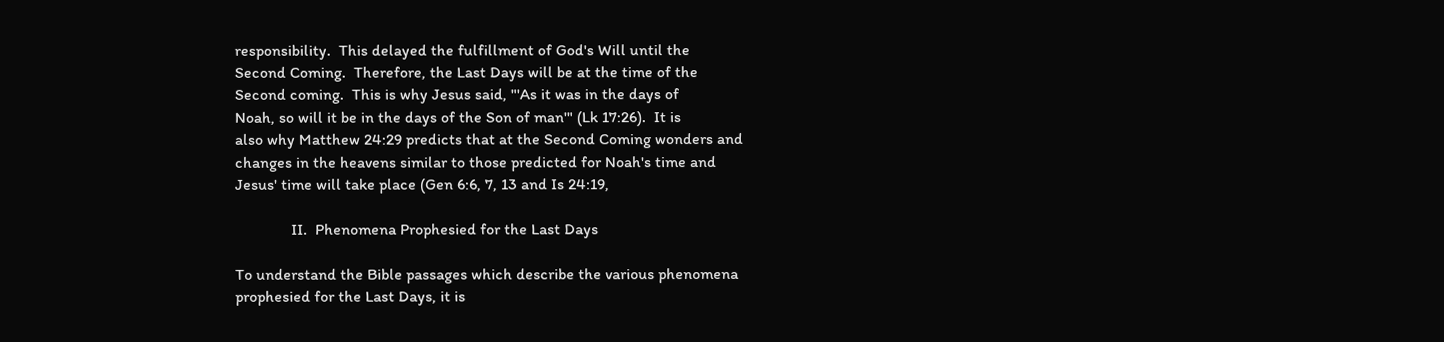responsibility.  This delayed the fulfillment of God's Will until the
Second Coming.  Therefore, the Last Days will be at the time of the
Second coming.  This is why Jesus said, "'As it was in the days of
Noah, so will it be in the days of the Son of man'" (Lk 17:26).  It is
also why Matthew 24:29 predicts that at the Second Coming wonders and
changes in the heavens similar to those predicted for Noah's time and
Jesus' time will take place (Gen 6:6, 7, 13 and Is 24:19,

              II.  Phenomena Prophesied for the Last Days

To understand the Bible passages which describe the various phenomena
prophesied for the Last Days, it is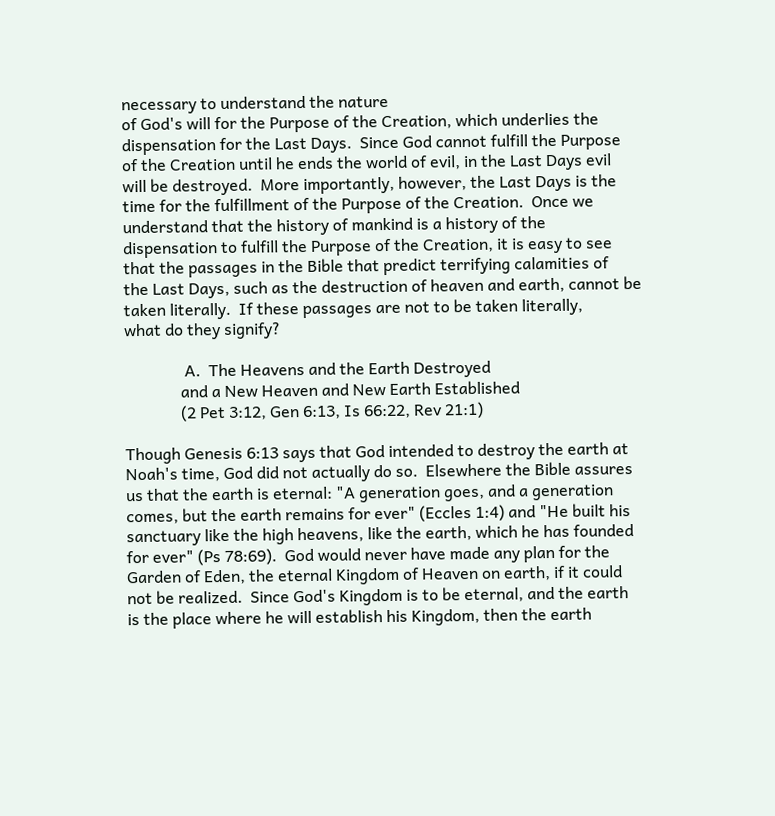necessary to understand the nature
of God's will for the Purpose of the Creation, which underlies the
dispensation for the Last Days.  Since God cannot fulfill the Purpose
of the Creation until he ends the world of evil, in the Last Days evil
will be destroyed.  More importantly, however, the Last Days is the
time for the fulfillment of the Purpose of the Creation.  Once we
understand that the history of mankind is a history of the
dispensation to fulfill the Purpose of the Creation, it is easy to see
that the passages in the Bible that predict terrifying calamities of
the Last Days, such as the destruction of heaven and earth, cannot be
taken literally.  If these passages are not to be taken literally,
what do they signify?

               A.  The Heavens and the Earth Destroyed
              and a New Heaven and New Earth Established
              (2 Pet 3:12, Gen 6:13, Is 66:22, Rev 21:1)

Though Genesis 6:13 says that God intended to destroy the earth at
Noah's time, God did not actually do so.  Elsewhere the Bible assures
us that the earth is eternal: "A generation goes, and a generation
comes, but the earth remains for ever" (Eccles 1:4) and "He built his
sanctuary like the high heavens, like the earth, which he has founded
for ever" (Ps 78:69).  God would never have made any plan for the
Garden of Eden, the eternal Kingdom of Heaven on earth, if it could
not be realized.  Since God's Kingdom is to be eternal, and the earth
is the place where he will establish his Kingdom, then the earth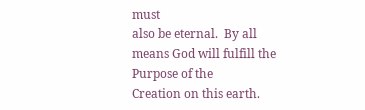must
also be eternal.  By all means God will fulfill the Purpose of the
Creation on this earth.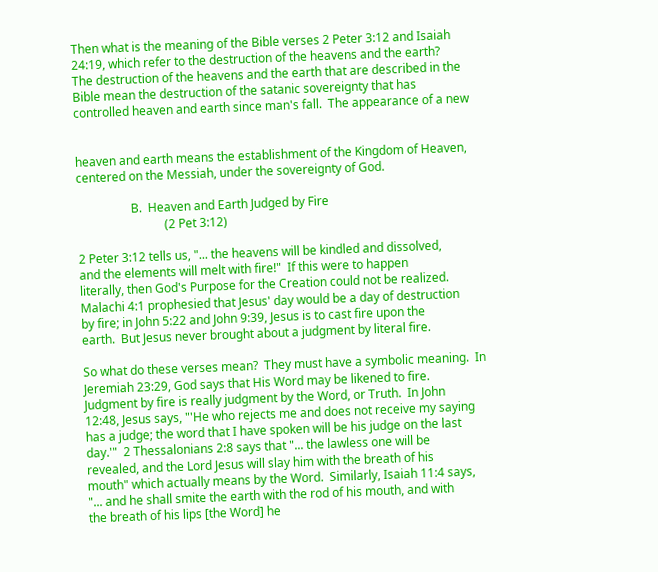Then what is the meaning of the Bible verses 2 Peter 3:12 and Isaiah
24:19, which refer to the destruction of the heavens and the earth?
The destruction of the heavens and the earth that are described in the
Bible mean the destruction of the satanic sovereignty that has
controlled heaven and earth since man's fall.  The appearance of a new


heaven and earth means the establishment of the Kingdom of Heaven,
centered on the Messiah, under the sovereignty of God.

                  B.  Heaven and Earth Judged by Fire
                             (2 Pet 3:12)

2 Peter 3:12 tells us, "... the heavens will be kindled and dissolved,
and the elements will melt with fire!"  If this were to happen
literally, then God's Purpose for the Creation could not be realized.
Malachi 4:1 prophesied that Jesus' day would be a day of destruction
by fire; in John 5:22 and John 9:39, Jesus is to cast fire upon the
earth.  But Jesus never brought about a judgment by literal fire.

So what do these verses mean?  They must have a symbolic meaning.  In
Jeremiah 23:29, God says that His Word may be likened to fire.
Judgment by fire is really judgment by the Word, or Truth.  In John
12:48, Jesus says, "'He who rejects me and does not receive my saying
has a judge; the word that I have spoken will be his judge on the last
day.'"  2 Thessalonians 2:8 says that "... the lawless one will be
revealed, and the Lord Jesus will slay him with the breath of his
mouth" which actually means by the Word.  Similarly, Isaiah 11:4 says,
"... and he shall smite the earth with the rod of his mouth, and with
the breath of his lips [the Word] he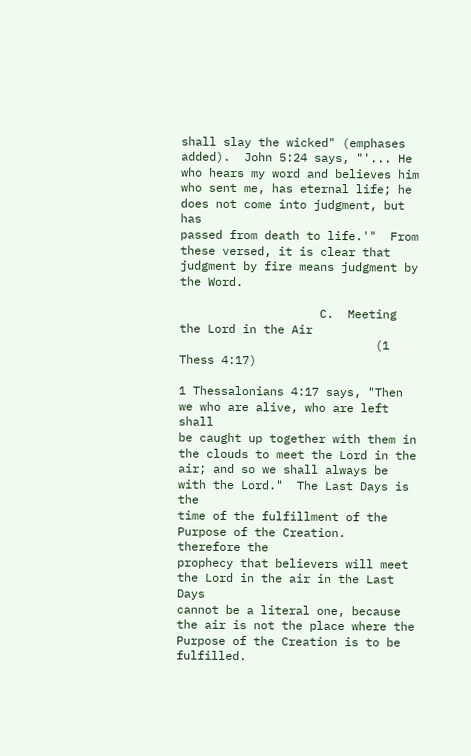shall slay the wicked" (emphases
added).  John 5:24 says, "'... He who hears my word and believes him
who sent me, has eternal life; he does not come into judgment, but has
passed from death to life.'"  From these versed, it is clear that
judgment by fire means judgment by the Word.

                    C.  Meeting the Lord in the Air
                            (1 Thess 4:17)

1 Thessalonians 4:17 says, "Then we who are alive, who are left shall
be caught up together with them in the clouds to meet the Lord in the
air; and so we shall always be with the Lord."  The Last Days is the
time of the fulfillment of the Purpose of the Creation.  therefore the
prophecy that believers will meet the Lord in the air in the Last Days
cannot be a literal one, because the air is not the place where the
Purpose of the Creation is to be fulfilled.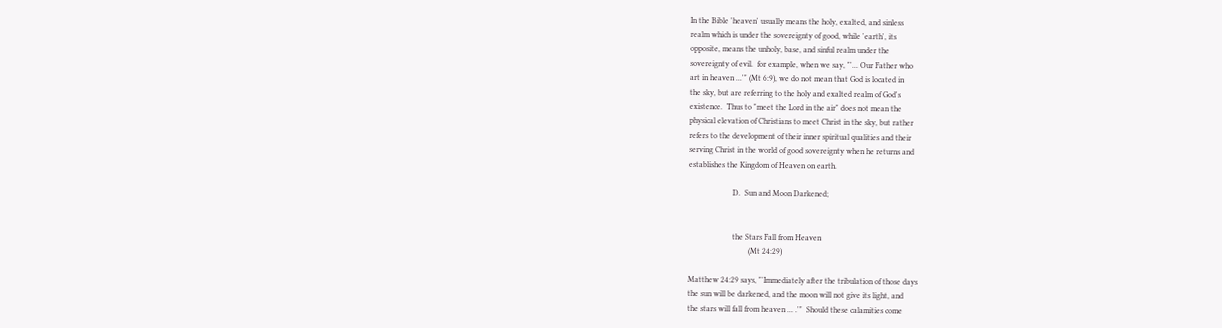In the Bible 'heaven' usually means the holy, exalted, and sinless
realm which is under the sovereignty of good, while 'earth', its
opposite, means the unholy, base, and sinful realm under the
sovereignty of evil.  for example, when we say, "'... Our Father who
art in heaven ...'" (Mt 6:9), we do not mean that God is located in
the sky, but are referring to the holy and exalted realm of God's
existence.  Thus to "meet the Lord in the air" does not mean the
physical elevation of Christians to meet Christ in the sky, but rather
refers to the development of their inner spiritual qualities and their
serving Christ in the world of good sovereignty when he returns and
establishes the Kingdom of Heaven on earth.

                      D.  Sun and Moon Darkened;


                      the Stars Fall from Heaven
                              (Mt 24:29)

Matthew 24:29 says, "'Immediately after the tribulation of those days
the sun will be darkened, and the moon will not give its light, and
the stars will fall from heaven ... .'"  Should these calamities come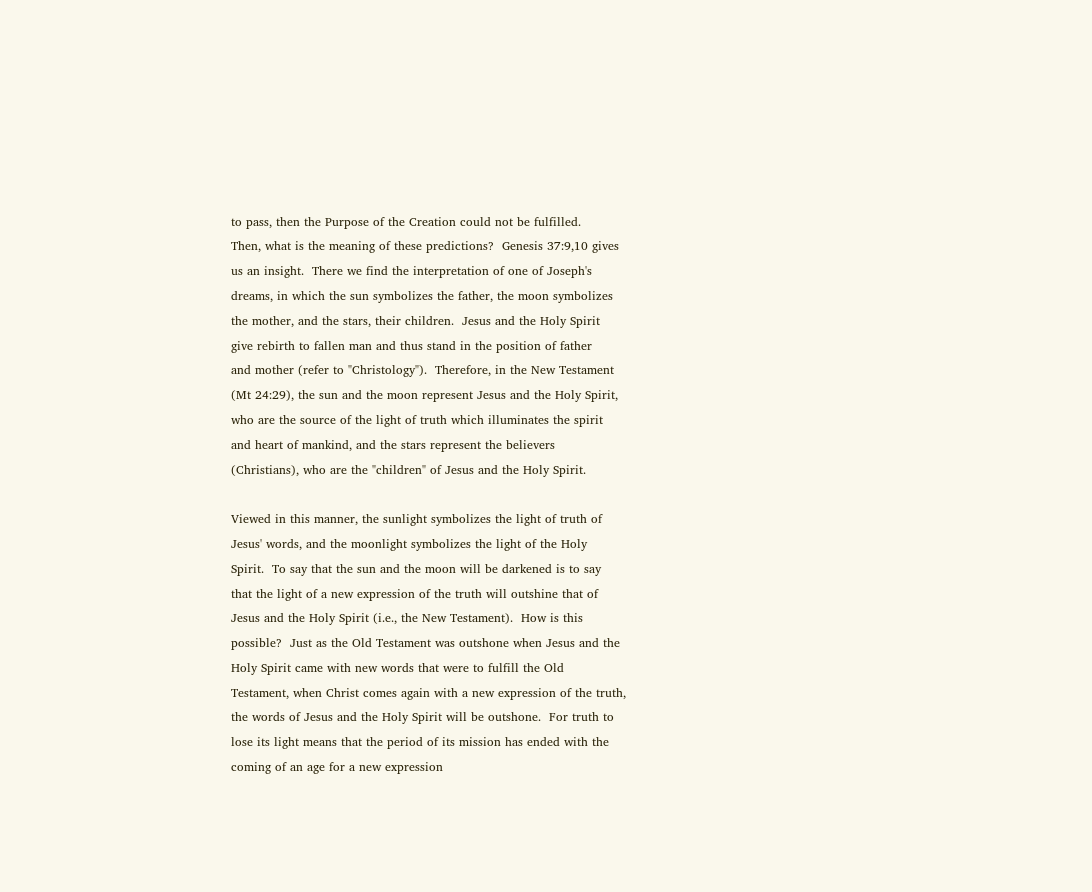to pass, then the Purpose of the Creation could not be fulfilled.
Then, what is the meaning of these predictions?  Genesis 37:9,10 gives
us an insight.  There we find the interpretation of one of Joseph's
dreams, in which the sun symbolizes the father, the moon symbolizes
the mother, and the stars, their children.  Jesus and the Holy Spirit
give rebirth to fallen man and thus stand in the position of father
and mother (refer to "Christology").  Therefore, in the New Testament
(Mt 24:29), the sun and the moon represent Jesus and the Holy Spirit,
who are the source of the light of truth which illuminates the spirit
and heart of mankind, and the stars represent the believers
(Christians), who are the "children" of Jesus and the Holy Spirit.

Viewed in this manner, the sunlight symbolizes the light of truth of
Jesus' words, and the moonlight symbolizes the light of the Holy
Spirit.  To say that the sun and the moon will be darkened is to say
that the light of a new expression of the truth will outshine that of
Jesus and the Holy Spirit (i.e., the New Testament).  How is this
possible?  Just as the Old Testament was outshone when Jesus and the
Holy Spirit came with new words that were to fulfill the Old
Testament, when Christ comes again with a new expression of the truth,
the words of Jesus and the Holy Spirit will be outshone.  For truth to
lose its light means that the period of its mission has ended with the
coming of an age for a new expression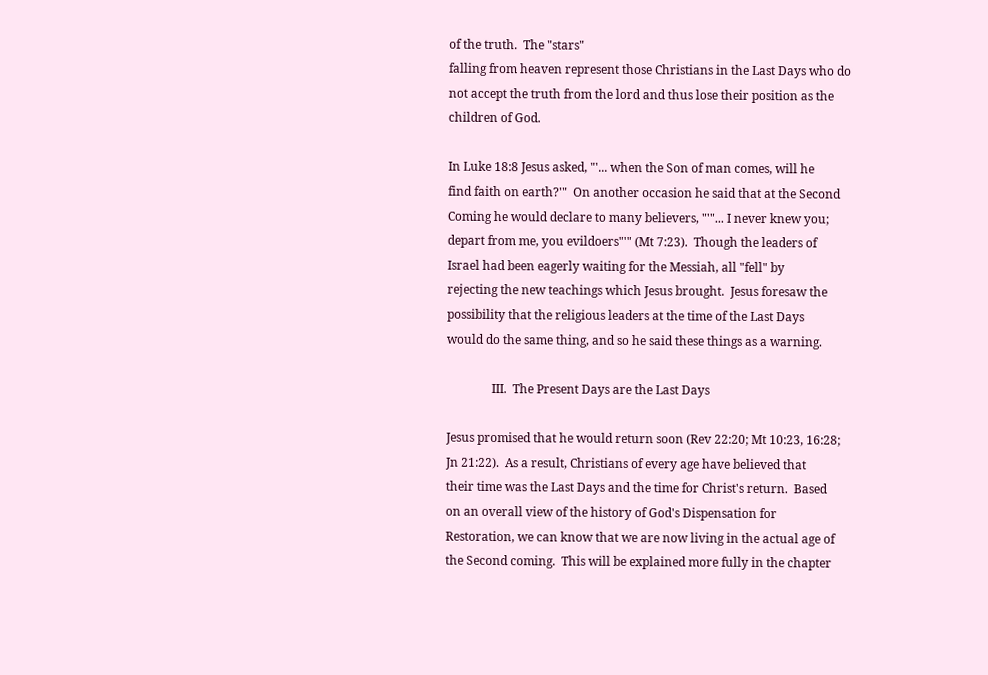of the truth.  The "stars"
falling from heaven represent those Christians in the Last Days who do
not accept the truth from the lord and thus lose their position as the
children of God.

In Luke 18:8 Jesus asked, "'... when the Son of man comes, will he
find faith on earth?'"  On another occasion he said that at the Second
Coming he would declare to many believers, "'"... I never knew you;
depart from me, you evildoers"'" (Mt 7:23).  Though the leaders of
Israel had been eagerly waiting for the Messiah, all "fell" by
rejecting the new teachings which Jesus brought.  Jesus foresaw the
possibility that the religious leaders at the time of the Last Days
would do the same thing, and so he said these things as a warning.

               III.  The Present Days are the Last Days

Jesus promised that he would return soon (Rev 22:20; Mt 10:23, 16:28;
Jn 21:22).  As a result, Christians of every age have believed that
their time was the Last Days and the time for Christ's return.  Based
on an overall view of the history of God's Dispensation for
Restoration, we can know that we are now living in the actual age of
the Second coming.  This will be explained more fully in the chapter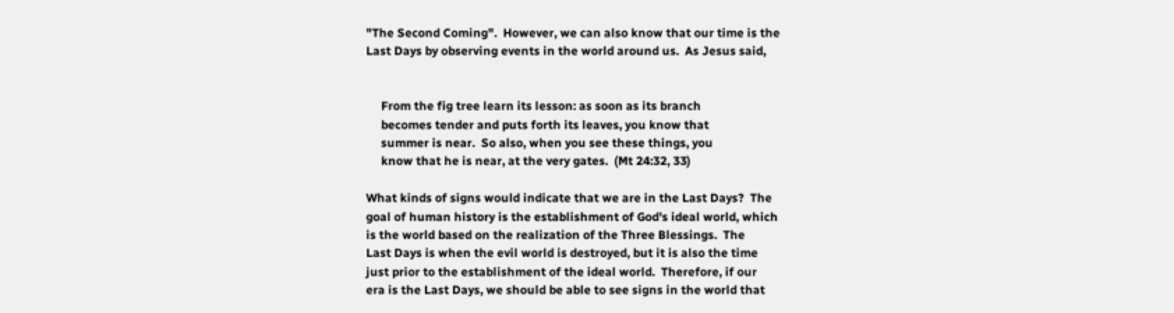"The Second Coming".  However, we can also know that our time is the
Last Days by observing events in the world around us.  As Jesus said,


     From the fig tree learn its lesson: as soon as its branch
     becomes tender and puts forth its leaves, you know that
     summer is near.  So also, when you see these things, you
     know that he is near, at the very gates.  (Mt 24:32, 33)

What kinds of signs would indicate that we are in the Last Days?  The
goal of human history is the establishment of God's ideal world, which
is the world based on the realization of the Three Blessings.  The
Last Days is when the evil world is destroyed, but it is also the time
just prior to the establishment of the ideal world.  Therefore, if our
era is the Last Days, we should be able to see signs in the world that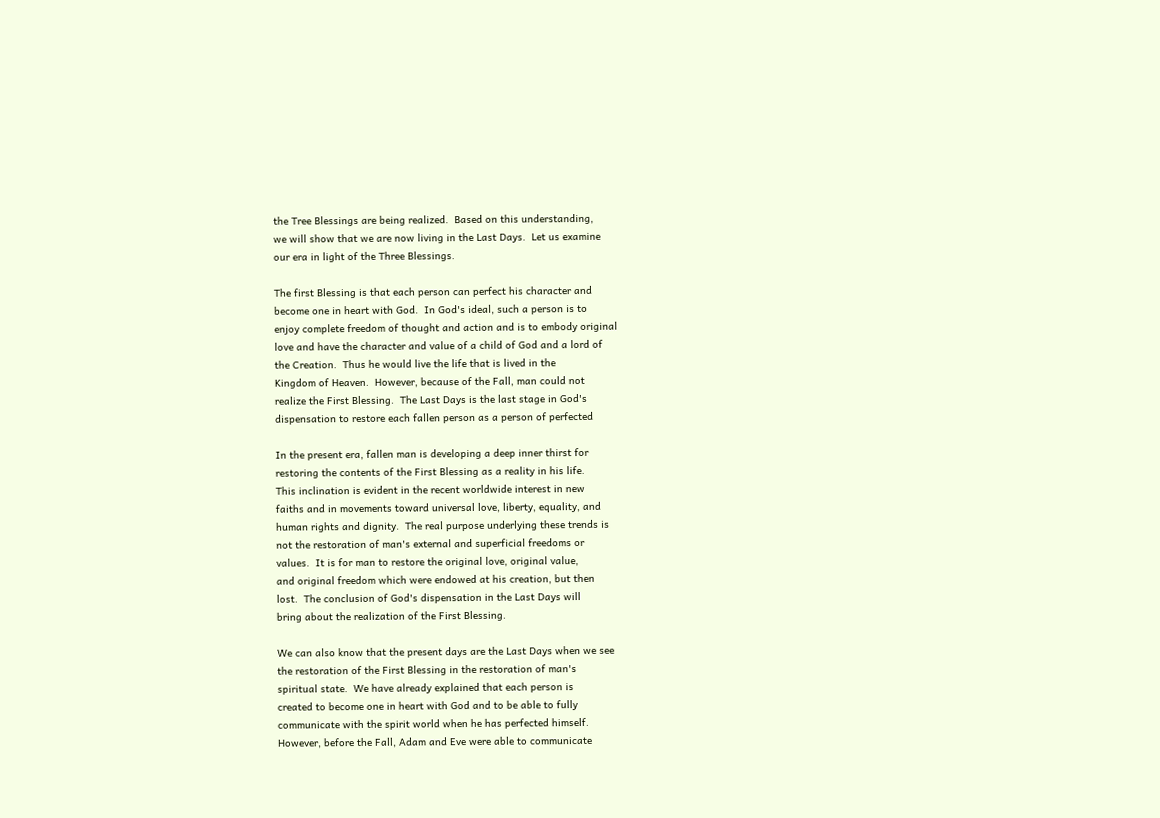the Tree Blessings are being realized.  Based on this understanding,
we will show that we are now living in the Last Days.  Let us examine
our era in light of the Three Blessings.

The first Blessing is that each person can perfect his character and
become one in heart with God.  In God's ideal, such a person is to
enjoy complete freedom of thought and action and is to embody original
love and have the character and value of a child of God and a lord of
the Creation.  Thus he would live the life that is lived in the
Kingdom of Heaven.  However, because of the Fall, man could not
realize the First Blessing.  The Last Days is the last stage in God's
dispensation to restore each fallen person as a person of perfected

In the present era, fallen man is developing a deep inner thirst for
restoring the contents of the First Blessing as a reality in his life.
This inclination is evident in the recent worldwide interest in new
faiths and in movements toward universal love, liberty, equality, and
human rights and dignity.  The real purpose underlying these trends is
not the restoration of man's external and superficial freedoms or
values.  It is for man to restore the original love, original value,
and original freedom which were endowed at his creation, but then
lost.  The conclusion of God's dispensation in the Last Days will
bring about the realization of the First Blessing.

We can also know that the present days are the Last Days when we see
the restoration of the First Blessing in the restoration of man's
spiritual state.  We have already explained that each person is
created to become one in heart with God and to be able to fully
communicate with the spirit world when he has perfected himself.
However, before the Fall, Adam and Eve were able to communicate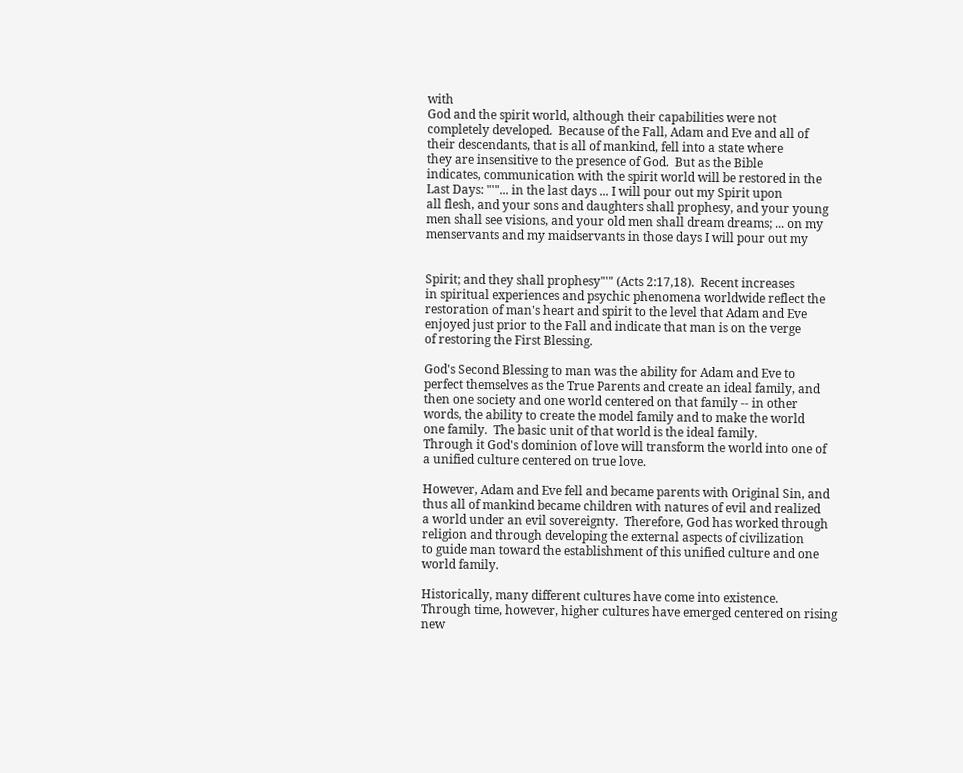with
God and the spirit world, although their capabilities were not
completely developed.  Because of the Fall, Adam and Eve and all of
their descendants, that is all of mankind, fell into a state where
they are insensitive to the presence of God.  But as the Bible
indicates, communication with the spirit world will be restored in the
Last Days: "'"... in the last days ... I will pour out my Spirit upon
all flesh, and your sons and daughters shall prophesy, and your young
men shall see visions, and your old men shall dream dreams; ... on my
menservants and my maidservants in those days I will pour out my


Spirit; and they shall prophesy"'" (Acts 2:17,18).  Recent increases
in spiritual experiences and psychic phenomena worldwide reflect the
restoration of man's heart and spirit to the level that Adam and Eve
enjoyed just prior to the Fall and indicate that man is on the verge
of restoring the First Blessing.

God's Second Blessing to man was the ability for Adam and Eve to
perfect themselves as the True Parents and create an ideal family, and
then one society and one world centered on that family -- in other
words, the ability to create the model family and to make the world
one family.  The basic unit of that world is the ideal family.
Through it God's dominion of love will transform the world into one of
a unified culture centered on true love.

However, Adam and Eve fell and became parents with Original Sin, and
thus all of mankind became children with natures of evil and realized
a world under an evil sovereignty.  Therefore, God has worked through
religion and through developing the external aspects of civilization
to guide man toward the establishment of this unified culture and one
world family.

Historically, many different cultures have come into existence.
Through time, however, higher cultures have emerged centered on rising
new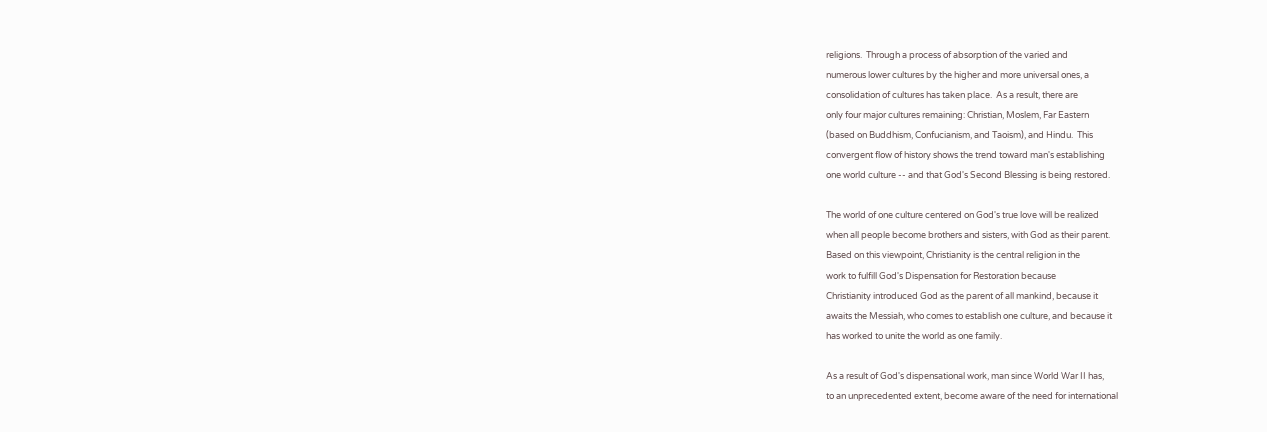religions.  Through a process of absorption of the varied and
numerous lower cultures by the higher and more universal ones, a
consolidation of cultures has taken place.  As a result, there are
only four major cultures remaining: Christian, Moslem, Far Eastern
(based on Buddhism, Confucianism, and Taoism), and Hindu.  This
convergent flow of history shows the trend toward man's establishing
one world culture -- and that God's Second Blessing is being restored.

The world of one culture centered on God's true love will be realized
when all people become brothers and sisters, with God as their parent.
Based on this viewpoint, Christianity is the central religion in the
work to fulfill God's Dispensation for Restoration because
Christianity introduced God as the parent of all mankind, because it
awaits the Messiah, who comes to establish one culture, and because it
has worked to unite the world as one family.

As a result of God's dispensational work, man since World War II has,
to an unprecedented extent, become aware of the need for international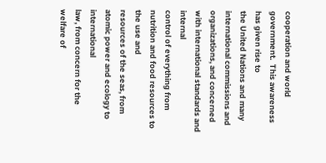cooperation and world government.  This awareness has given rise to
the United Nations and many international commissions and
organizations, and concerned with international standards and internal
control of everything from nutrition and food resources to the use and
resources of the seas, from atomic power and ecology to international
law, from concern for the welfare of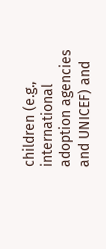children (e.g., international
adoption agencies and UNICEF) and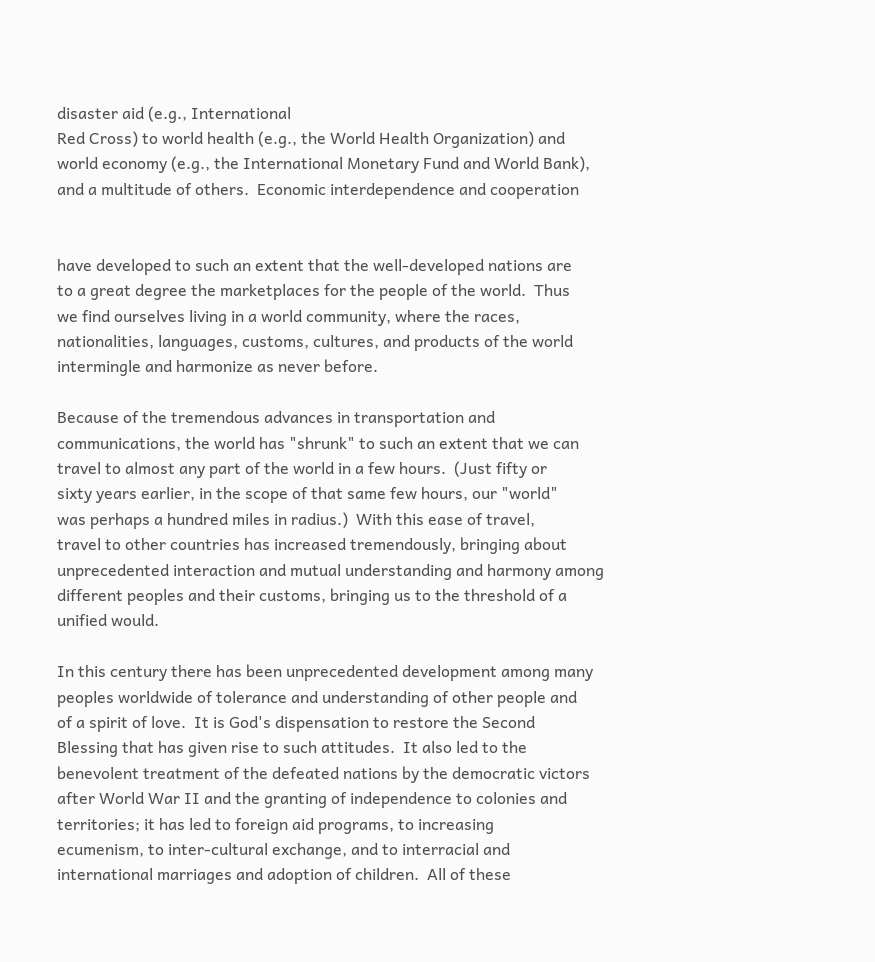disaster aid (e.g., International
Red Cross) to world health (e.g., the World Health Organization) and
world economy (e.g., the International Monetary Fund and World Bank),
and a multitude of others.  Economic interdependence and cooperation


have developed to such an extent that the well-developed nations are
to a great degree the marketplaces for the people of the world.  Thus
we find ourselves living in a world community, where the races,
nationalities, languages, customs, cultures, and products of the world
intermingle and harmonize as never before.

Because of the tremendous advances in transportation and
communications, the world has "shrunk" to such an extent that we can
travel to almost any part of the world in a few hours.  (Just fifty or
sixty years earlier, in the scope of that same few hours, our "world"
was perhaps a hundred miles in radius.)  With this ease of travel,
travel to other countries has increased tremendously, bringing about
unprecedented interaction and mutual understanding and harmony among
different peoples and their customs, bringing us to the threshold of a
unified would.

In this century there has been unprecedented development among many
peoples worldwide of tolerance and understanding of other people and
of a spirit of love.  It is God's dispensation to restore the Second
Blessing that has given rise to such attitudes.  It also led to the
benevolent treatment of the defeated nations by the democratic victors
after World War II and the granting of independence to colonies and
territories; it has led to foreign aid programs, to increasing
ecumenism, to inter-cultural exchange, and to interracial and
international marriages and adoption of children.  All of these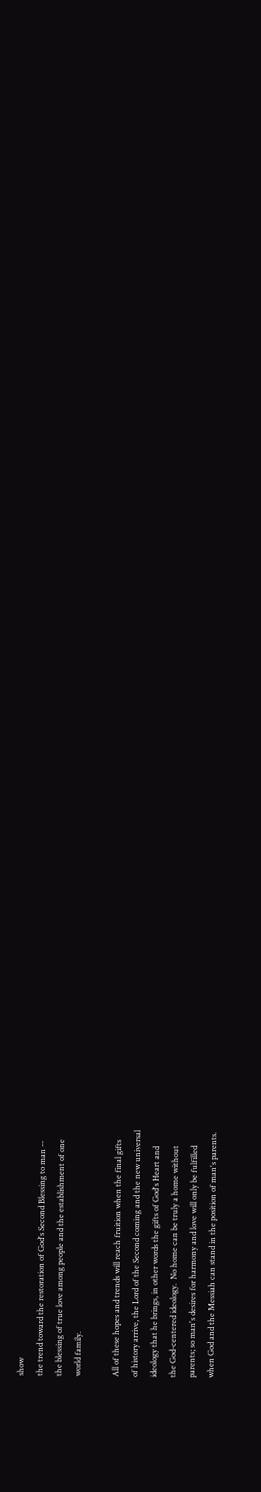show
the trend toward the restoration of God's Second Blessing to man --
the blessing of true love among people and the establishment of one
world family.

All of these hopes and trends will reach fruition when the final gifts
of history arrive, the Lord of the Second coming and the new universal
ideology that he brings, in other words the gifts of God's Heart and
the God-centered ideology.  No home can be truly a home without
parents; so man's desires for harmony and love will only be fulfilled
when God and the Messiah can stand in the position of man's parents.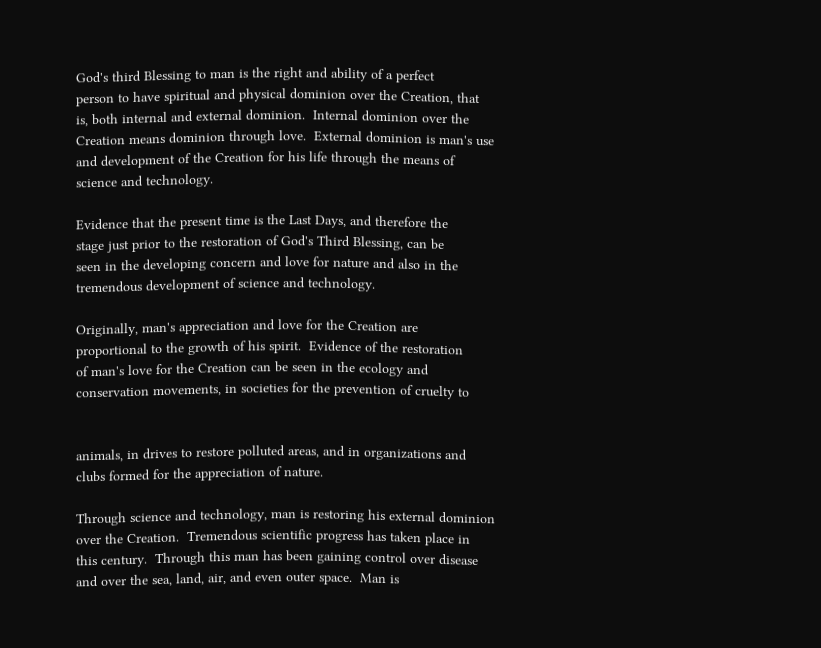God's third Blessing to man is the right and ability of a perfect
person to have spiritual and physical dominion over the Creation, that
is, both internal and external dominion.  Internal dominion over the
Creation means dominion through love.  External dominion is man's use
and development of the Creation for his life through the means of
science and technology.

Evidence that the present time is the Last Days, and therefore the
stage just prior to the restoration of God's Third Blessing, can be
seen in the developing concern and love for nature and also in the
tremendous development of science and technology.

Originally, man's appreciation and love for the Creation are
proportional to the growth of his spirit.  Evidence of the restoration
of man's love for the Creation can be seen in the ecology and
conservation movements, in societies for the prevention of cruelty to


animals, in drives to restore polluted areas, and in organizations and
clubs formed for the appreciation of nature.

Through science and technology, man is restoring his external dominion
over the Creation.  Tremendous scientific progress has taken place in
this century.  Through this man has been gaining control over disease
and over the sea, land, air, and even outer space.  Man is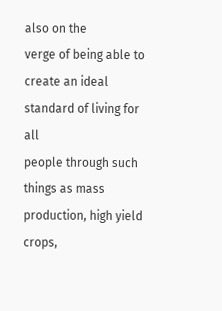also on the
verge of being able to create an ideal standard of living for all
people through such things as mass production, high yield crops,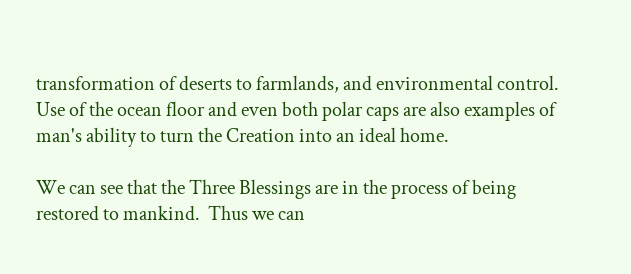transformation of deserts to farmlands, and environmental control.
Use of the ocean floor and even both polar caps are also examples of
man's ability to turn the Creation into an ideal home.

We can see that the Three Blessings are in the process of being
restored to mankind.  Thus we can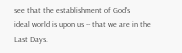see that the establishment of God's
ideal world is upon us -- that we are in the Last Days.